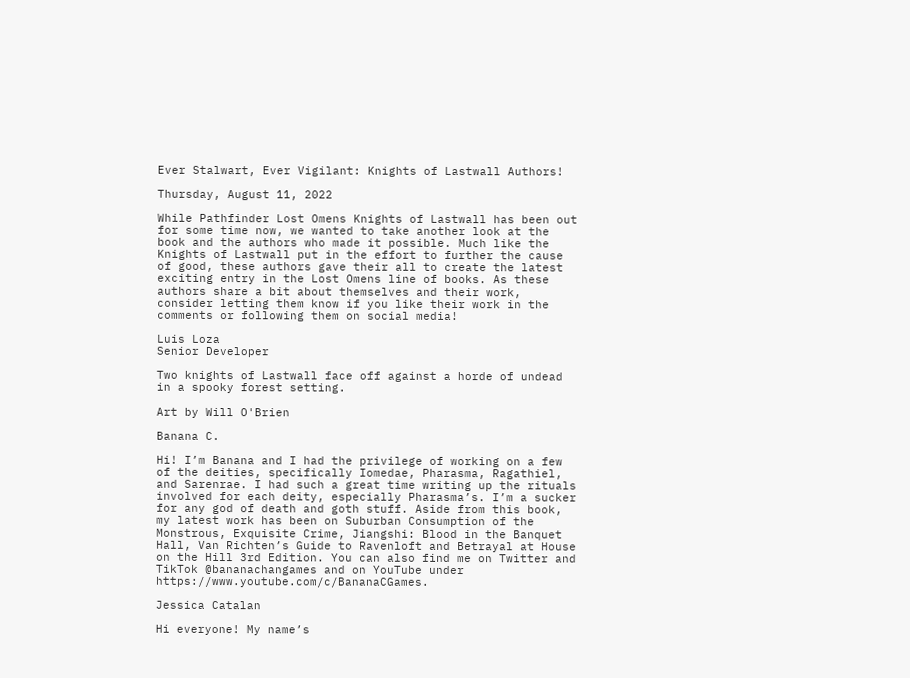Ever Stalwart, Ever Vigilant: Knights of Lastwall Authors!

Thursday, August 11, 2022

While Pathfinder Lost Omens Knights of Lastwall has been out for some time now, we wanted to take another look at the book and the authors who made it possible. Much like the Knights of Lastwall put in the effort to further the cause of good, these authors gave their all to create the latest exciting entry in the Lost Omens line of books. As these authors share a bit about themselves and their work, consider letting them know if you like their work in the comments or following them on social media!

Luis Loza
Senior Developer

Two knights of Lastwall face off against a horde of undead in a spooky forest setting.

Art by Will O'Brien

Banana C.

Hi! I’m Banana and I had the privilege of working on a few of the deities, specifically Iomedae, Pharasma, Ragathiel, and Sarenrae. I had such a great time writing up the rituals involved for each deity, especially Pharasma’s. I’m a sucker for any god of death and goth stuff. Aside from this book, my latest work has been on Suburban Consumption of the Monstrous, Exquisite Crime, Jiangshi: Blood in the Banquet Hall, Van Richten’s Guide to Ravenloft and Betrayal at House on the Hill 3rd Edition. You can also find me on Twitter and TikTok @bananachangames and on YouTube under https://www.youtube.com/c/BananaCGames.

Jessica Catalan

Hi everyone! My name’s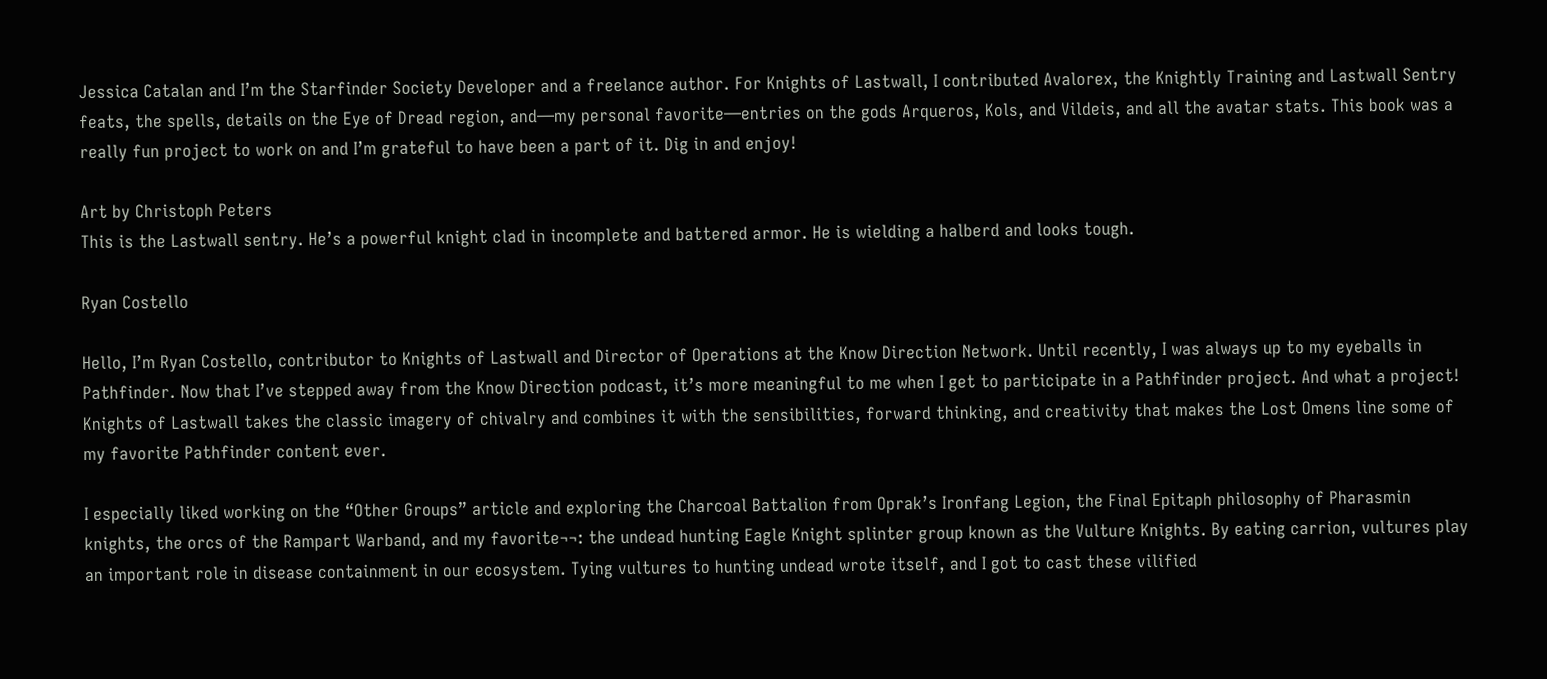Jessica Catalan and I’m the Starfinder Society Developer and a freelance author. For Knights of Lastwall, I contributed Avalorex, the Knightly Training and Lastwall Sentry feats, the spells, details on the Eye of Dread region, and—my personal favorite—entries on the gods Arqueros, Kols, and Vildeis, and all the avatar stats. This book was a really fun project to work on and I’m grateful to have been a part of it. Dig in and enjoy!

Art by Christoph Peters
This is the Lastwall sentry. He’s a powerful knight clad in incomplete and battered armor. He is wielding a halberd and looks tough.

Ryan Costello

Hello, I’m Ryan Costello, contributor to Knights of Lastwall and Director of Operations at the Know Direction Network. Until recently, I was always up to my eyeballs in Pathfinder. Now that I’ve stepped away from the Know Direction podcast, it’s more meaningful to me when I get to participate in a Pathfinder project. And what a project! Knights of Lastwall takes the classic imagery of chivalry and combines it with the sensibilities, forward thinking, and creativity that makes the Lost Omens line some of my favorite Pathfinder content ever.

I especially liked working on the “Other Groups” article and exploring the Charcoal Battalion from Oprak’s Ironfang Legion, the Final Epitaph philosophy of Pharasmin knights, the orcs of the Rampart Warband, and my favorite¬¬: the undead hunting Eagle Knight splinter group known as the Vulture Knights. By eating carrion, vultures play an important role in disease containment in our ecosystem. Tying vultures to hunting undead wrote itself, and I got to cast these vilified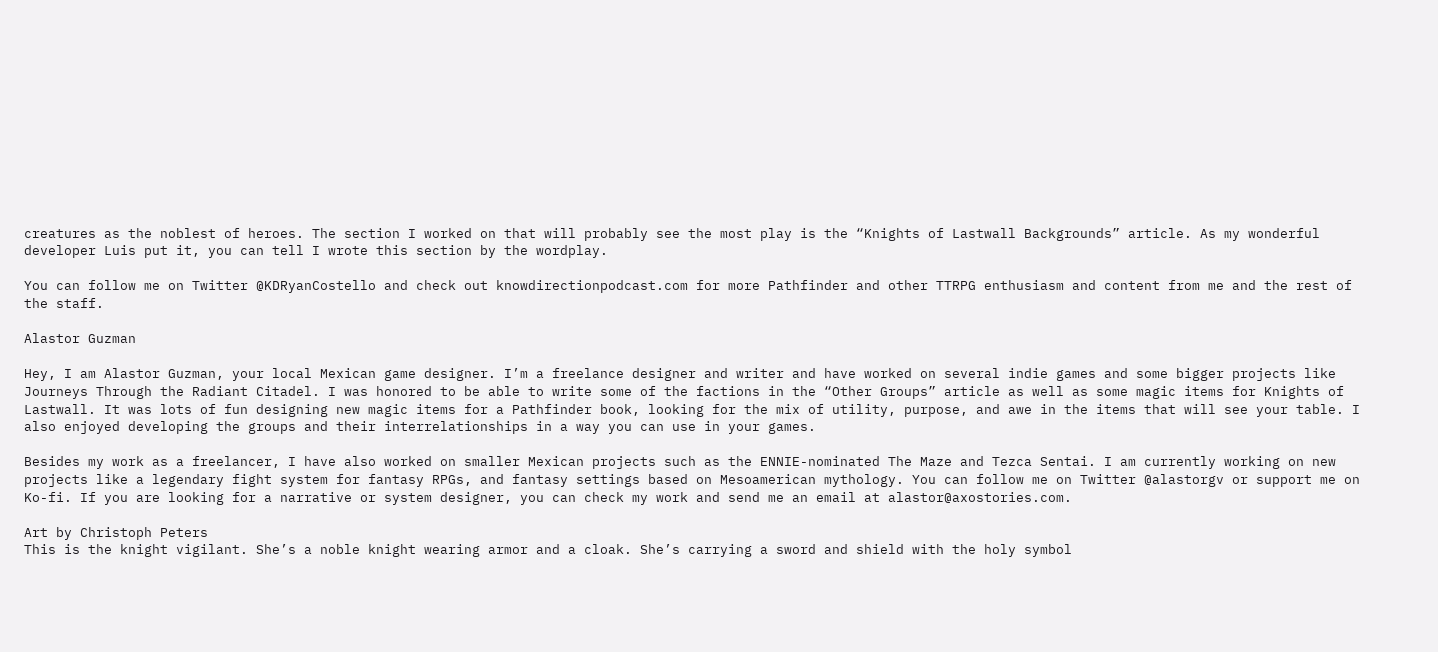creatures as the noblest of heroes. The section I worked on that will probably see the most play is the “Knights of Lastwall Backgrounds” article. As my wonderful developer Luis put it, you can tell I wrote this section by the wordplay.

You can follow me on Twitter @KDRyanCostello and check out knowdirectionpodcast.com for more Pathfinder and other TTRPG enthusiasm and content from me and the rest of the staff.

Alastor Guzman

Hey, I am Alastor Guzman, your local Mexican game designer. I’m a freelance designer and writer and have worked on several indie games and some bigger projects like Journeys Through the Radiant Citadel. I was honored to be able to write some of the factions in the “Other Groups” article as well as some magic items for Knights of Lastwall. It was lots of fun designing new magic items for a Pathfinder book, looking for the mix of utility, purpose, and awe in the items that will see your table. I also enjoyed developing the groups and their interrelationships in a way you can use in your games.

Besides my work as a freelancer, I have also worked on smaller Mexican projects such as the ENNIE-nominated The Maze and Tezca Sentai. I am currently working on new projects like a legendary fight system for fantasy RPGs, and fantasy settings based on Mesoamerican mythology. You can follow me on Twitter @alastorgv or support me on Ko-fi. If you are looking for a narrative or system designer, you can check my work and send me an email at alastor@axostories.com.

Art by Christoph Peters
This is the knight vigilant. She’s a noble knight wearing armor and a cloak. She’s carrying a sword and shield with the holy symbol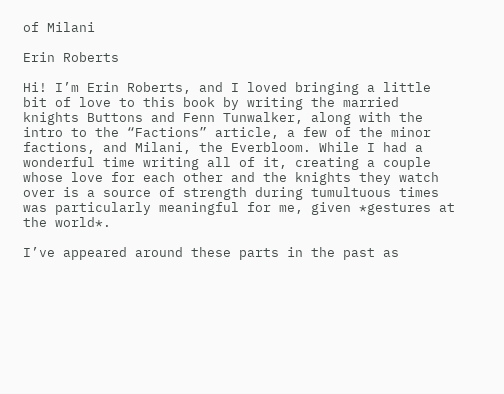of Milani

Erin Roberts

Hi! I’m Erin Roberts, and I loved bringing a little bit of love to this book by writing the married knights Buttons and Fenn Tunwalker, along with the intro to the “Factions” article, a few of the minor factions, and Milani, the Everbloom. While I had a wonderful time writing all of it, creating a couple whose love for each other and the knights they watch over is a source of strength during tumultuous times was particularly meaningful for me, given *gestures at the world*.

I’ve appeared around these parts in the past as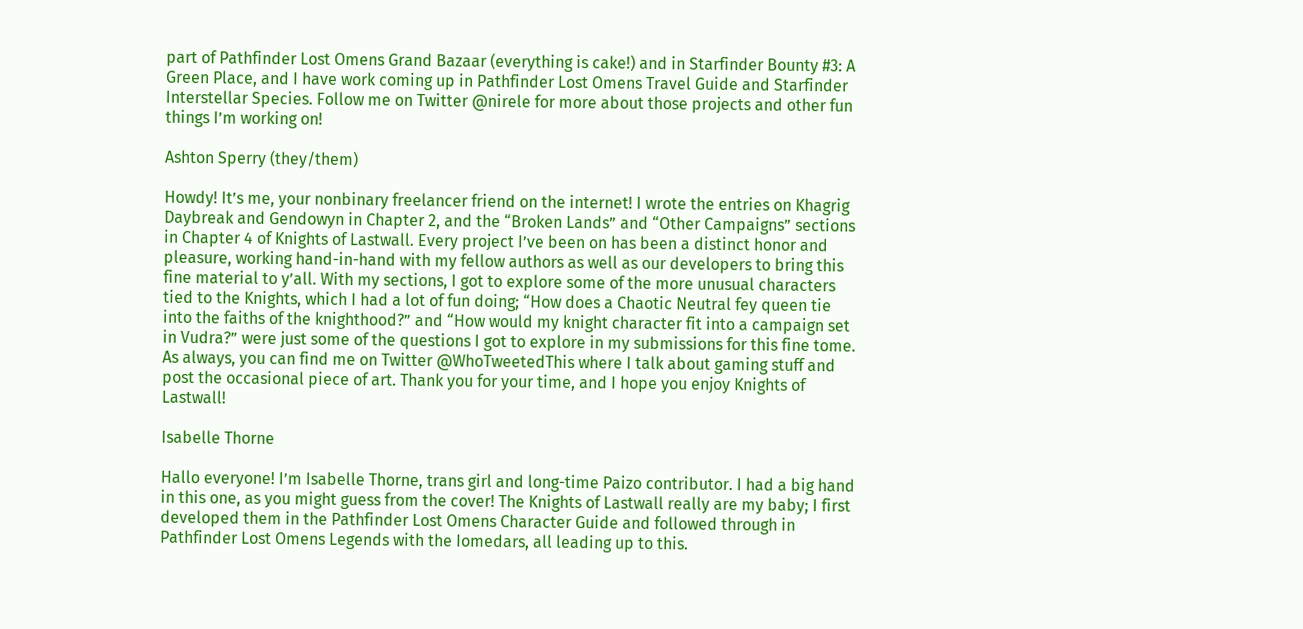part of Pathfinder Lost Omens Grand Bazaar (everything is cake!) and in Starfinder Bounty #3: A Green Place, and I have work coming up in Pathfinder Lost Omens Travel Guide and Starfinder Interstellar Species. Follow me on Twitter @nirele for more about those projects and other fun things I’m working on!

Ashton Sperry (they/them)

Howdy! It’s me, your nonbinary freelancer friend on the internet! I wrote the entries on Khagrig Daybreak and Gendowyn in Chapter 2, and the “Broken Lands” and “Other Campaigns” sections in Chapter 4 of Knights of Lastwall. Every project I’ve been on has been a distinct honor and pleasure, working hand-in-hand with my fellow authors as well as our developers to bring this fine material to y’all. With my sections, I got to explore some of the more unusual characters tied to the Knights, which I had a lot of fun doing; “How does a Chaotic Neutral fey queen tie into the faiths of the knighthood?” and “How would my knight character fit into a campaign set in Vudra?” were just some of the questions I got to explore in my submissions for this fine tome. As always, you can find me on Twitter @WhoTweetedThis where I talk about gaming stuff and post the occasional piece of art. Thank you for your time, and I hope you enjoy Knights of Lastwall!

Isabelle Thorne

Hallo everyone! I’m Isabelle Thorne, trans girl and long-time Paizo contributor. I had a big hand in this one, as you might guess from the cover! The Knights of Lastwall really are my baby; I first developed them in the Pathfinder Lost Omens Character Guide and followed through in Pathfinder Lost Omens Legends with the Iomedars, all leading up to this.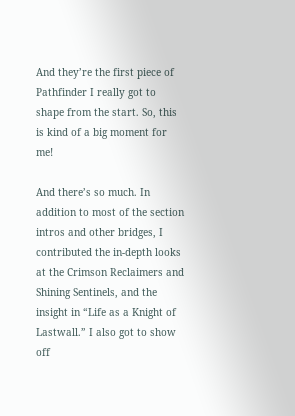And they’re the first piece of Pathfinder I really got to shape from the start. So, this is kind of a big moment for me!

And there’s so much. In addition to most of the section intros and other bridges, I contributed the in-depth looks at the Crimson Reclaimers and Shining Sentinels, and the insight in “Life as a Knight of Lastwall.” I also got to show off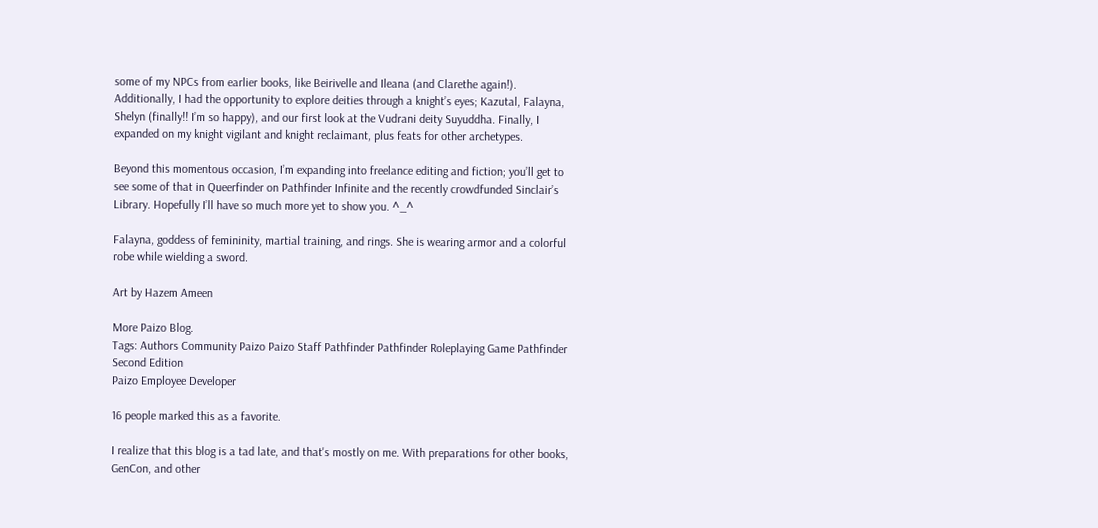some of my NPCs from earlier books, like Beirivelle and Ileana (and Clarethe again!). Additionally, I had the opportunity to explore deities through a knight’s eyes; Kazutal, Falayna, Shelyn (finally!! I’m so happy), and our first look at the Vudrani deity Suyuddha. Finally, I expanded on my knight vigilant and knight reclaimant, plus feats for other archetypes.

Beyond this momentous occasion, I’m expanding into freelance editing and fiction; you’ll get to see some of that in Queerfinder on Pathfinder Infinite and the recently crowdfunded Sinclair’s Library. Hopefully I’ll have so much more yet to show you. ^_^

Falayna, goddess of femininity, martial training, and rings. She is wearing armor and a colorful robe while wielding a sword.

Art by Hazem Ameen

More Paizo Blog.
Tags: Authors Community Paizo Paizo Staff Pathfinder Pathfinder Roleplaying Game Pathfinder Second Edition
Paizo Employee Developer

16 people marked this as a favorite.

I realize that this blog is a tad late, and that's mostly on me. With preparations for other books, GenCon, and other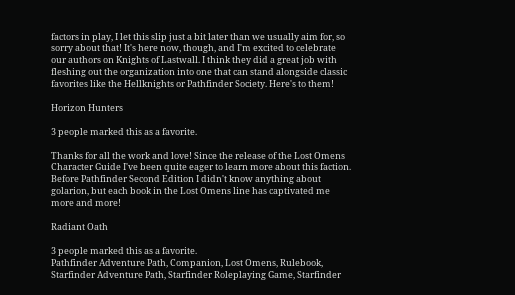factors in play, I let this slip just a bit later than we usually aim for, so sorry about that! It's here now, though, and I'm excited to celebrate our authors on Knights of Lastwall. I think they did a great job with fleshing out the organization into one that can stand alongside classic favorites like the Hellknights or Pathfinder Society. Here's to them!

Horizon Hunters

3 people marked this as a favorite.

Thanks for all the work and love! Since the release of the Lost Omens Character Guide I've been quite eager to learn more about this faction. Before Pathfinder Second Edition I didn't know anything about golarion, but each book in the Lost Omens line has captivated me more and more!

Radiant Oath

3 people marked this as a favorite.
Pathfinder Adventure Path, Companion, Lost Omens, Rulebook, Starfinder Adventure Path, Starfinder Roleplaying Game, Starfinder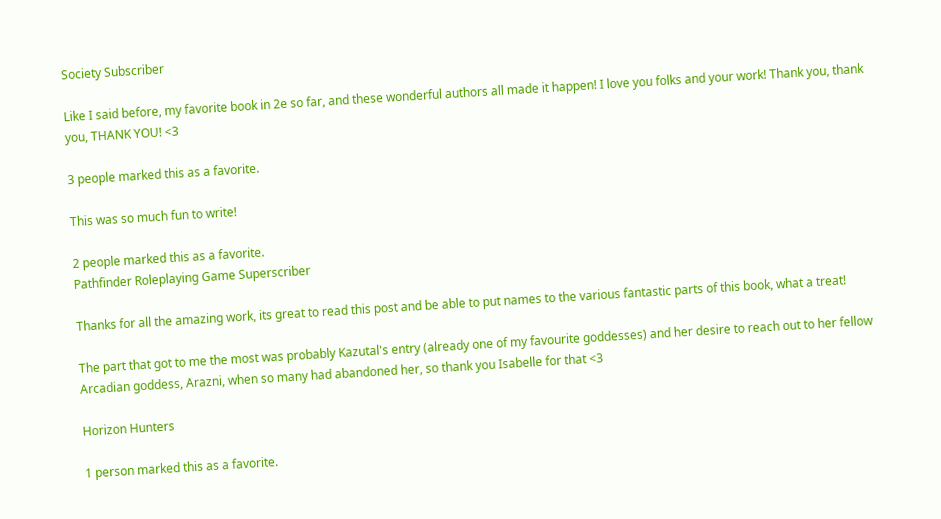Society Subscriber

Like I said before, my favorite book in 2e so far, and these wonderful authors all made it happen! I love you folks and your work! Thank you, thank you, THANK YOU! <3

3 people marked this as a favorite.

This was so much fun to write!

2 people marked this as a favorite.
Pathfinder Roleplaying Game Superscriber

Thanks for all the amazing work, its great to read this post and be able to put names to the various fantastic parts of this book, what a treat!

The part that got to me the most was probably Kazutal's entry (already one of my favourite goddesses) and her desire to reach out to her fellow Arcadian goddess, Arazni, when so many had abandoned her, so thank you Isabelle for that <3

Horizon Hunters

1 person marked this as a favorite.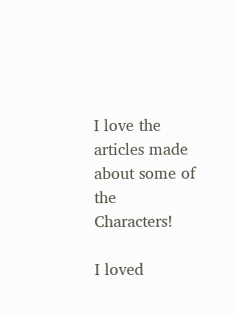I love the articles made about some of the Characters!

I loved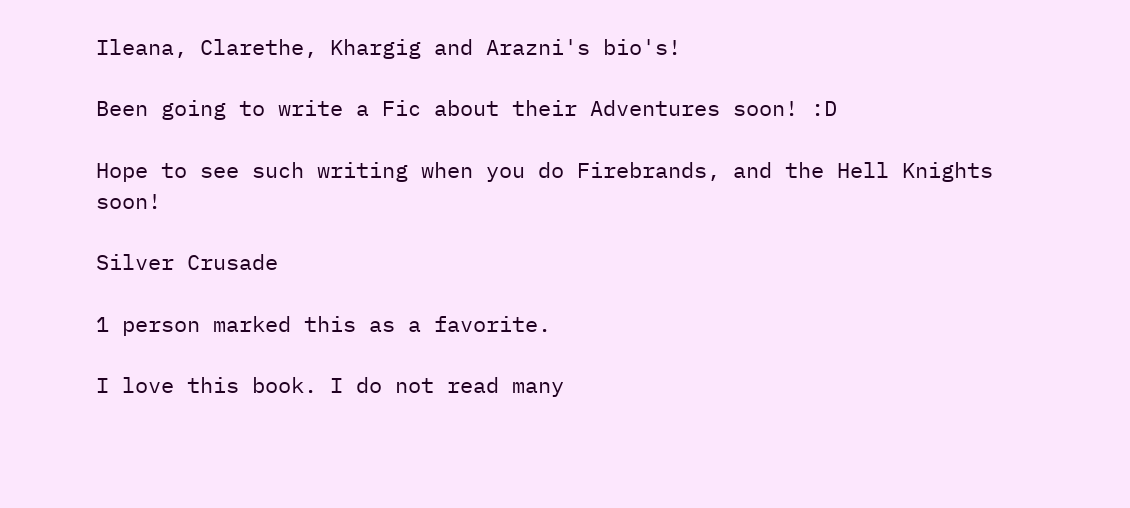Ileana, Clarethe, Khargig and Arazni's bio's!

Been going to write a Fic about their Adventures soon! :D

Hope to see such writing when you do Firebrands, and the Hell Knights soon!

Silver Crusade

1 person marked this as a favorite.

I love this book. I do not read many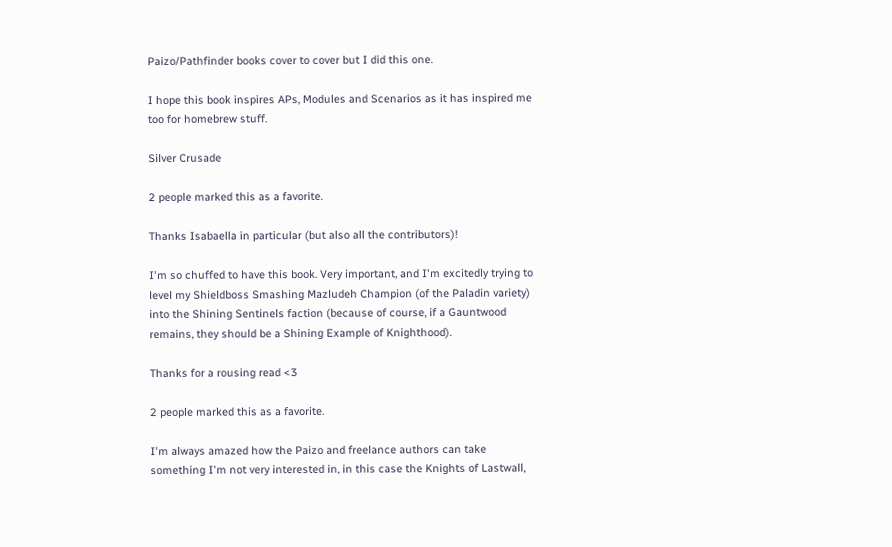Paizo/Pathfinder books cover to cover but I did this one.

I hope this book inspires APs, Modules and Scenarios as it has inspired me too for homebrew stuff.

Silver Crusade

2 people marked this as a favorite.

Thanks Isabaella in particular (but also all the contributors)!

I'm so chuffed to have this book. Very important, and I'm excitedly trying to level my Shieldboss Smashing Mazludeh Champion (of the Paladin variety) into the Shining Sentinels faction (because of course, if a Gauntwood remains, they should be a Shining Example of Knighthood).

Thanks for a rousing read <3

2 people marked this as a favorite.

I'm always amazed how the Paizo and freelance authors can take something I'm not very interested in, in this case the Knights of Lastwall,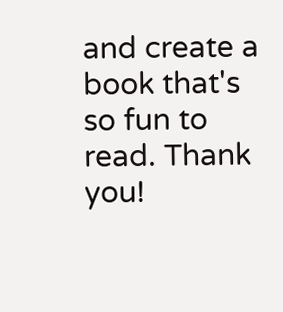and create a book that's so fun to read. Thank you!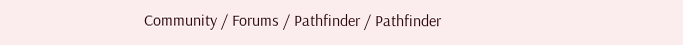Community / Forums / Pathfinder / Pathfinder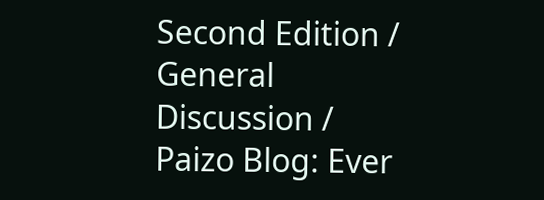Second Edition / General Discussion / Paizo Blog: Ever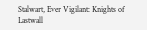Stalwart, Ever Vigilant: Knights of Lastwall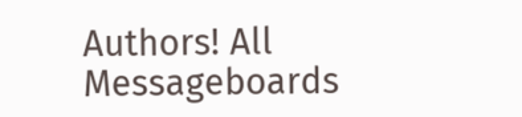Authors! All Messageboards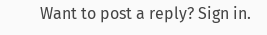Want to post a reply? Sign in.